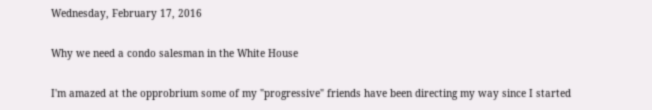Wednesday, February 17, 2016

Why we need a condo salesman in the White House

I'm amazed at the opprobrium some of my "progressive" friends have been directing my way since I started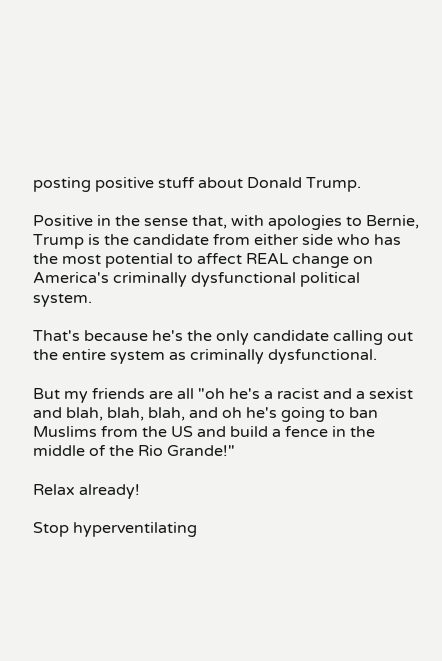posting positive stuff about Donald Trump.

Positive in the sense that, with apologies to Bernie, Trump is the candidate from either side who has the most potential to affect REAL change on America's criminally dysfunctional political system.

That's because he's the only candidate calling out the entire system as criminally dysfunctional.

But my friends are all "oh he's a racist and a sexist and blah, blah, blah, and oh he's going to ban Muslims from the US and build a fence in the middle of the Rio Grande!"

Relax already!

Stop hyperventilating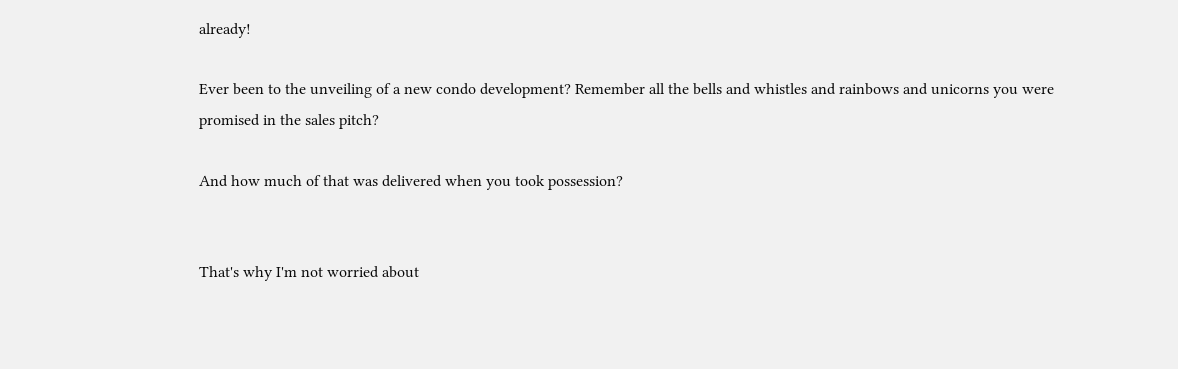already!

Ever been to the unveiling of a new condo development? Remember all the bells and whistles and rainbows and unicorns you were promised in the sales pitch?

And how much of that was delivered when you took possession?


That's why I'm not worried about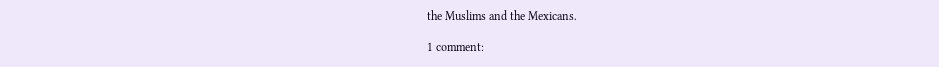the Muslims and the Mexicans.

1 comment: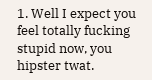1. Well I expect you feel totally fucking stupid now, you hipster twat.